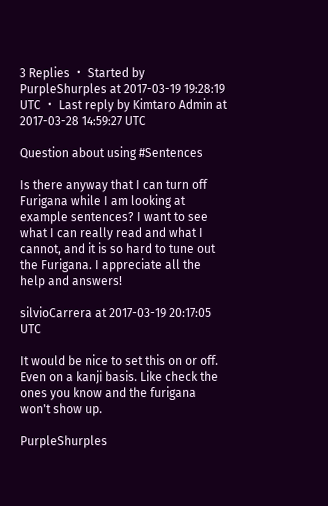3 Replies ・ Started by PurpleShurples at 2017-03-19 19:28:19 UTC ・ Last reply by Kimtaro Admin at 2017-03-28 14:59:27 UTC

Question about using #Sentences

Is there anyway that I can turn off Furigana while I am looking at example sentences? I want to see what I can really read and what I cannot, and it is so hard to tune out the Furigana. I appreciate all the help and answers!

silvioCarrera at 2017-03-19 20:17:05 UTC

It would be nice to set this on or off. Even on a kanji basis. Like check the ones you know and the furigana won't show up.

PurpleShurples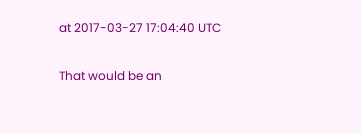at 2017-03-27 17:04:40 UTC

That would be an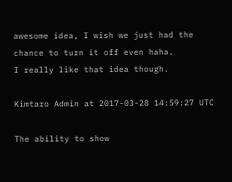awesome idea, I wish we just had the chance to turn it off even haha.
I really like that idea though.

Kimtaro Admin at 2017-03-28 14:59:27 UTC

The ability to show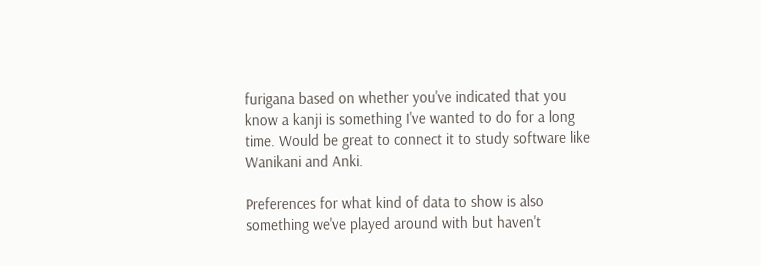furigana based on whether you've indicated that you know a kanji is something I've wanted to do for a long time. Would be great to connect it to study software like Wanikani and Anki.

Preferences for what kind of data to show is also something we've played around with but haven't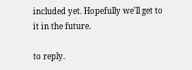included yet. Hopefully we'll get to it in the future.

to reply.